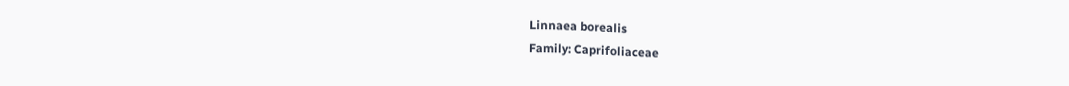Linnaea borealis
Family: Caprifoliaceae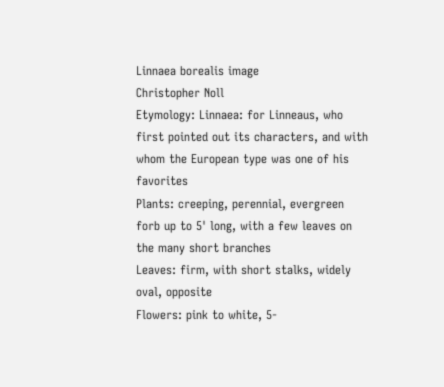Linnaea borealis image
Christopher Noll
Etymology: Linnaea: for Linneaus, who first pointed out its characters, and with whom the European type was one of his favorites
Plants: creeping, perennial, evergreen forb up to 5' long, with a few leaves on the many short branches
Leaves: firm, with short stalks, widely oval, opposite
Flowers: pink to white, 5-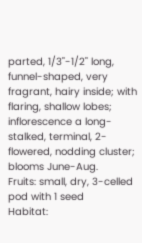parted, 1/3"-1/2" long, funnel-shaped, very fragrant, hairy inside; with flaring, shallow lobes; inflorescence a long-stalked, terminal, 2-flowered, nodding cluster; blooms June-Aug.
Fruits: small, dry, 3-celled pod with 1 seed
Habitat: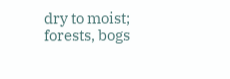dry to moist; forests, bogs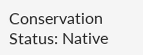Conservation Status: Native